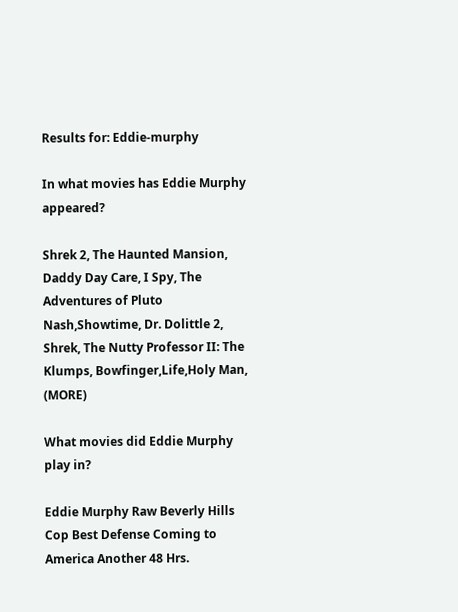Results for: Eddie-murphy

In what movies has Eddie Murphy appeared?

Shrek 2, The Haunted Mansion, Daddy Day Care, I Spy, The Adventures of Pluto Nash,Showtime, Dr. Dolittle 2, Shrek, The Nutty Professor II: The Klumps, Bowfinger,Life,Holy Man, (MORE)

What movies did Eddie Murphy play in?

Eddie Murphy Raw Beverly Hills Cop Best Defense Coming to America Another 48 Hrs.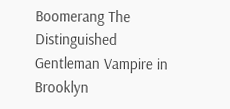Boomerang The Distinguished Gentleman Vampire in Brooklyn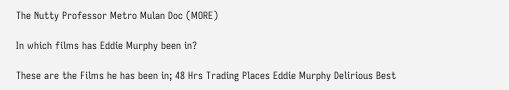The Nutty Professor Metro Mulan Doc (MORE)

In which films has Eddie Murphy been in?

These are the Films he has been in; 48 Hrs Trading Places Eddie Murphy Delirious Best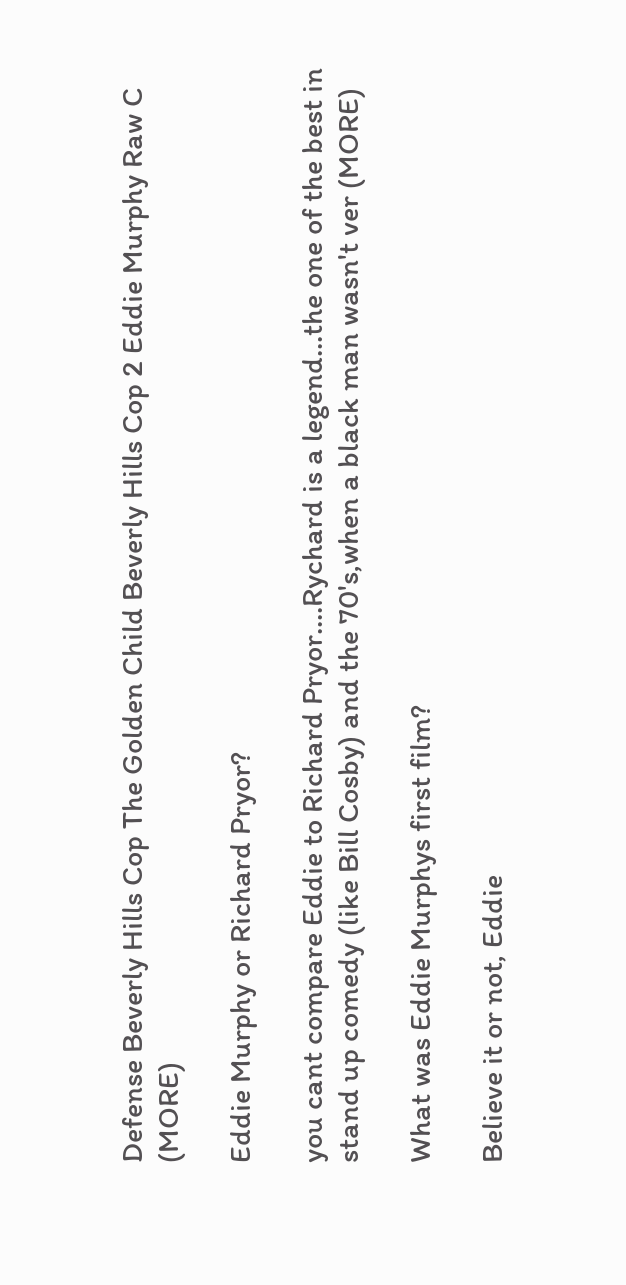Defense Beverly Hills Cop The Golden Child Beverly Hills Cop 2 Eddie Murphy Raw C (MORE)

Eddie Murphy or Richard Pryor?

you cant compare Eddie to Richard Pryor....Rychard is a legend...the one of the best in stand up comedy (like Bill Cosby) and the 70's,when a black man wasn't ver (MORE)

What was Eddie Murphys first film?

Believe it or not, Eddie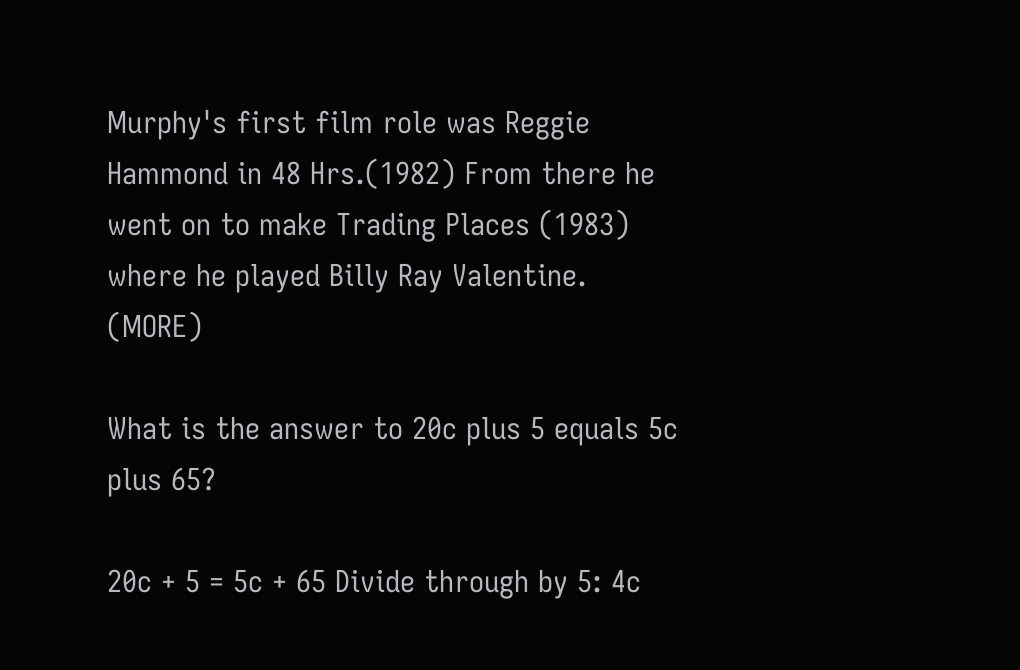Murphy's first film role was Reggie Hammond in 48 Hrs.(1982) From there he went on to make Trading Places (1983) where he played Billy Ray Valentine. (MORE)

What is the answer to 20c plus 5 equals 5c plus 65?

20c + 5 = 5c + 65 Divide through by 5: 4c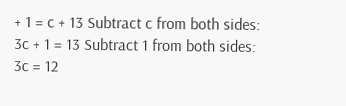+ 1 = c + 13 Subtract c from both sides: 3c + 1 = 13 Subtract 1 from both sides: 3c = 12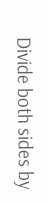Divide both sides by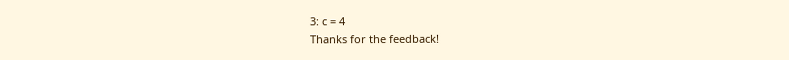3: c = 4
Thanks for the feedback!